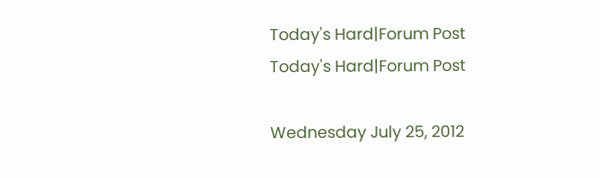Today's Hard|Forum Post
Today's Hard|Forum Post

Wednesday July 25, 2012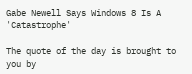Gabe Newell Says Windows 8 Is A 'Catastrophe'

The quote of the day is brought to you by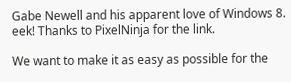Gabe Newell and his apparent love of Windows 8. eek! Thanks to PixelNinja for the link.

We want to make it as easy as possible for the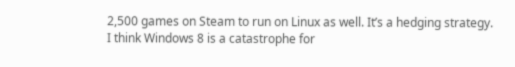2,500 games on Steam to run on Linux as well. It’s a hedging strategy. I think Windows 8 is a catastrophe for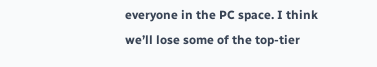everyone in the PC space. I think we’ll lose some of the top-tier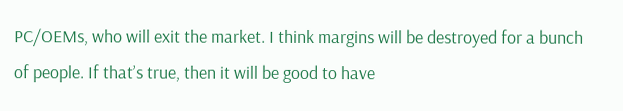PC/OEMs, who will exit the market. I think margins will be destroyed for a bunch of people. If that’s true, then it will be good to have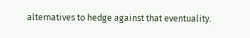alternatives to hedge against that eventuality.